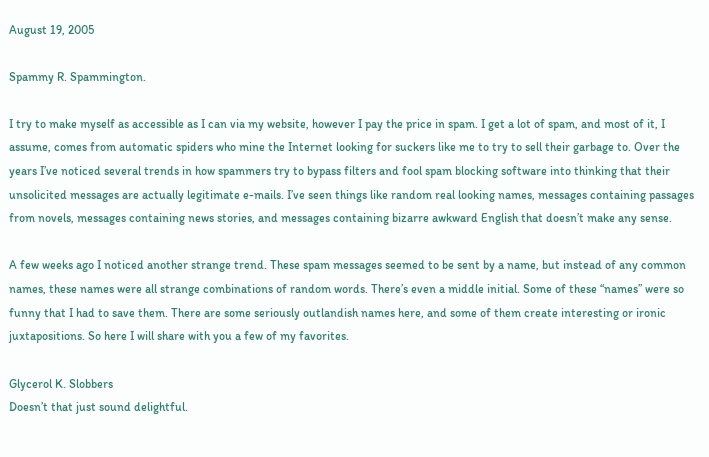August 19, 2005

Spammy R. Spammington.

I try to make myself as accessible as I can via my website, however I pay the price in spam. I get a lot of spam, and most of it, I assume, comes from automatic spiders who mine the Internet looking for suckers like me to try to sell their garbage to. Over the years I’ve noticed several trends in how spammers try to bypass filters and fool spam blocking software into thinking that their unsolicited messages are actually legitimate e-mails. I’ve seen things like random real looking names, messages containing passages from novels, messages containing news stories, and messages containing bizarre awkward English that doesn’t make any sense.

A few weeks ago I noticed another strange trend. These spam messages seemed to be sent by a name, but instead of any common names, these names were all strange combinations of random words. There’s even a middle initial. Some of these “names” were so funny that I had to save them. There are some seriously outlandish names here, and some of them create interesting or ironic juxtapositions. So here I will share with you a few of my favorites.

Glycerol K. Slobbers
Doesn’t that just sound delightful.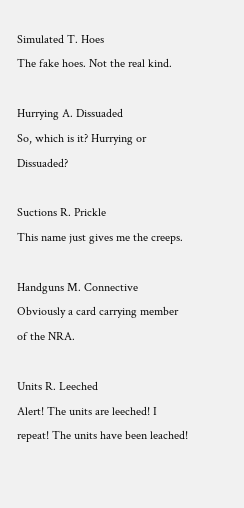Simulated T. Hoes
The fake hoes. Not the real kind.

Hurrying A. Dissuaded
So, which is it? Hurrying or Dissuaded?

Suctions R. Prickle
This name just gives me the creeps.

Handguns M. Connective
Obviously a card carrying member of the NRA.

Units R. Leeched
Alert! The units are leeched! I repeat! The units have been leached!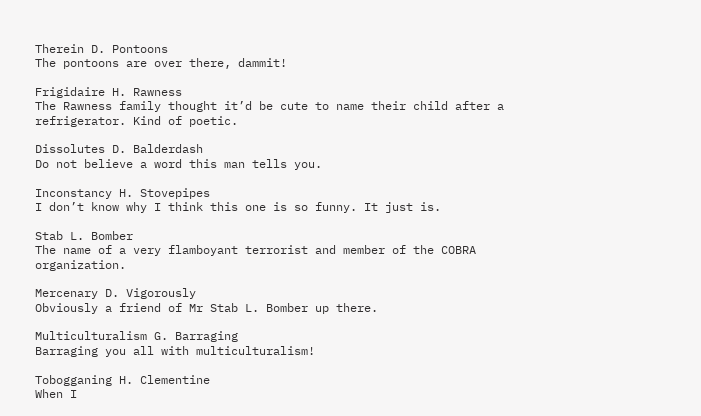Therein D. Pontoons
The pontoons are over there, dammit!

Frigidaire H. Rawness
The Rawness family thought it’d be cute to name their child after a refrigerator. Kind of poetic.

Dissolutes D. Balderdash
Do not believe a word this man tells you.

Inconstancy H. Stovepipes
I don’t know why I think this one is so funny. It just is.

Stab L. Bomber
The name of a very flamboyant terrorist and member of the COBRA organization.

Mercenary D. Vigorously
Obviously a friend of Mr Stab L. Bomber up there.

Multiculturalism G. Barraging
Barraging you all with multiculturalism!

Tobogganing H. Clementine
When I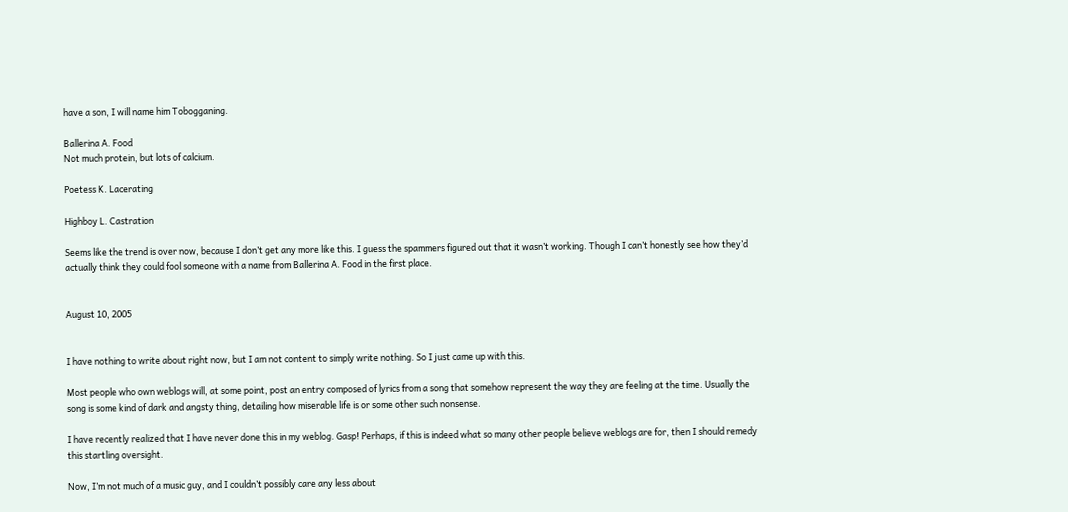have a son, I will name him Tobogganing.

Ballerina A. Food
Not much protein, but lots of calcium.

Poetess K. Lacerating

Highboy L. Castration

Seems like the trend is over now, because I don’t get any more like this. I guess the spammers figured out that it wasn’t working. Though I can’t honestly see how they’d actually think they could fool someone with a name from Ballerina A. Food in the first place.


August 10, 2005


I have nothing to write about right now, but I am not content to simply write nothing. So I just came up with this.

Most people who own weblogs will, at some point, post an entry composed of lyrics from a song that somehow represent the way they are feeling at the time. Usually the song is some kind of dark and angsty thing, detailing how miserable life is or some other such nonsense.

I have recently realized that I have never done this in my weblog. Gasp! Perhaps, if this is indeed what so many other people believe weblogs are for, then I should remedy this startling oversight.

Now, I’m not much of a music guy, and I couldn’t possibly care any less about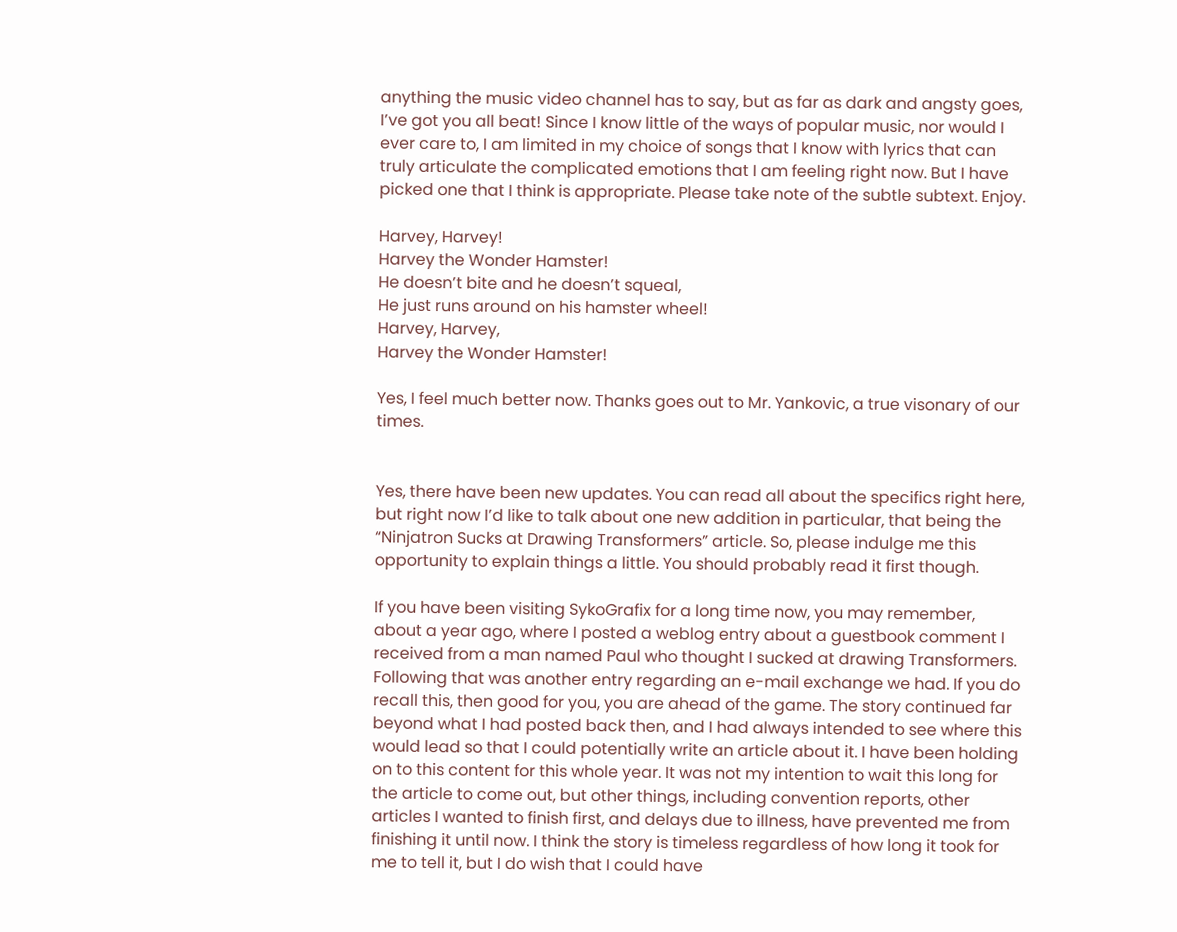anything the music video channel has to say, but as far as dark and angsty goes, I’ve got you all beat! Since I know little of the ways of popular music, nor would I ever care to, I am limited in my choice of songs that I know with lyrics that can truly articulate the complicated emotions that I am feeling right now. But I have picked one that I think is appropriate. Please take note of the subtle subtext. Enjoy.

Harvey, Harvey!
Harvey the Wonder Hamster!
He doesn’t bite and he doesn’t squeal,
He just runs around on his hamster wheel!
Harvey, Harvey,
Harvey the Wonder Hamster!

Yes, I feel much better now. Thanks goes out to Mr. Yankovic, a true visonary of our times.


Yes, there have been new updates. You can read all about the specifics right here, but right now I’d like to talk about one new addition in particular, that being the “Ninjatron Sucks at Drawing Transformers” article. So, please indulge me this opportunity to explain things a little. You should probably read it first though.

If you have been visiting SykoGrafix for a long time now, you may remember, about a year ago, where I posted a weblog entry about a guestbook comment I received from a man named Paul who thought I sucked at drawing Transformers. Following that was another entry regarding an e-mail exchange we had. If you do recall this, then good for you, you are ahead of the game. The story continued far beyond what I had posted back then, and I had always intended to see where this would lead so that I could potentially write an article about it. I have been holding on to this content for this whole year. It was not my intention to wait this long for the article to come out, but other things, including convention reports, other articles I wanted to finish first, and delays due to illness, have prevented me from finishing it until now. I think the story is timeless regardless of how long it took for me to tell it, but I do wish that I could have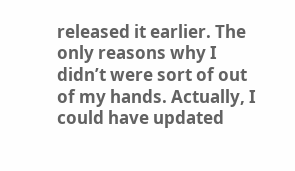released it earlier. The only reasons why I didn’t were sort of out of my hands. Actually, I could have updated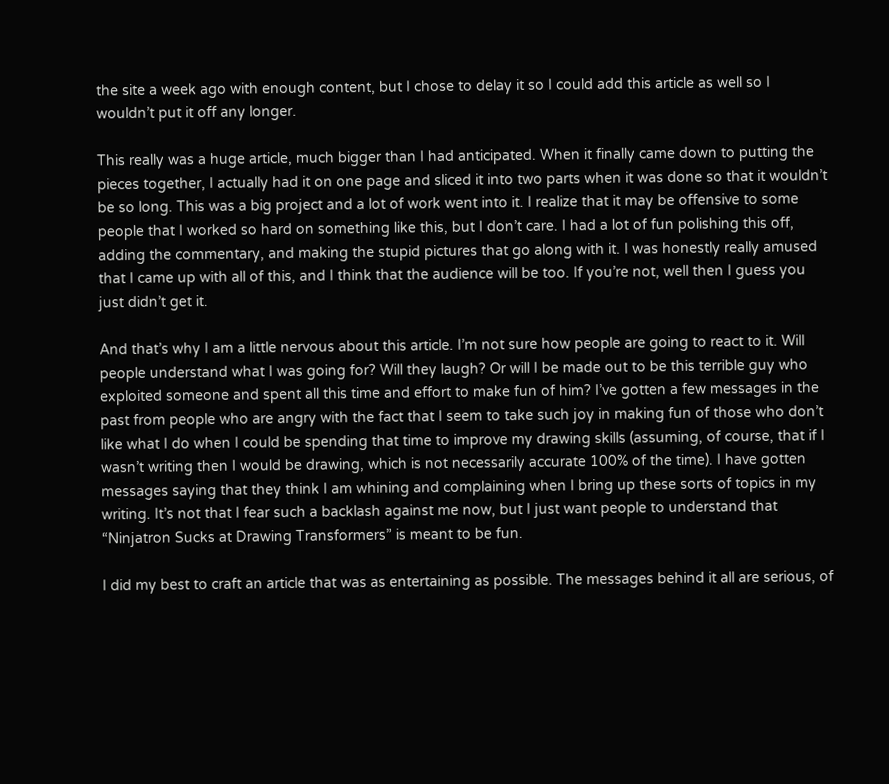the site a week ago with enough content, but I chose to delay it so I could add this article as well so I wouldn’t put it off any longer.

This really was a huge article, much bigger than I had anticipated. When it finally came down to putting the pieces together, I actually had it on one page and sliced it into two parts when it was done so that it wouldn’t be so long. This was a big project and a lot of work went into it. I realize that it may be offensive to some people that I worked so hard on something like this, but I don’t care. I had a lot of fun polishing this off, adding the commentary, and making the stupid pictures that go along with it. I was honestly really amused that I came up with all of this, and I think that the audience will be too. If you’re not, well then I guess you just didn’t get it.

And that’s why I am a little nervous about this article. I’m not sure how people are going to react to it. Will people understand what I was going for? Will they laugh? Or will I be made out to be this terrible guy who exploited someone and spent all this time and effort to make fun of him? I’ve gotten a few messages in the past from people who are angry with the fact that I seem to take such joy in making fun of those who don’t like what I do when I could be spending that time to improve my drawing skills (assuming, of course, that if I wasn’t writing then I would be drawing, which is not necessarily accurate 100% of the time). I have gotten messages saying that they think I am whining and complaining when I bring up these sorts of topics in my writing. It’s not that I fear such a backlash against me now, but I just want people to understand that “Ninjatron Sucks at Drawing Transformers” is meant to be fun.

I did my best to craft an article that was as entertaining as possible. The messages behind it all are serious, of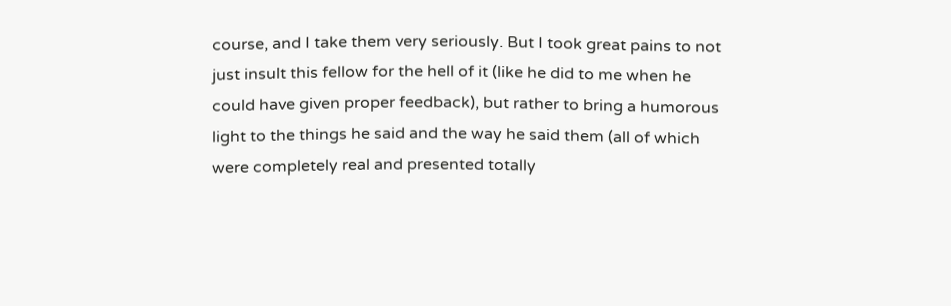course, and I take them very seriously. But I took great pains to not just insult this fellow for the hell of it (like he did to me when he could have given proper feedback), but rather to bring a humorous light to the things he said and the way he said them (all of which were completely real and presented totally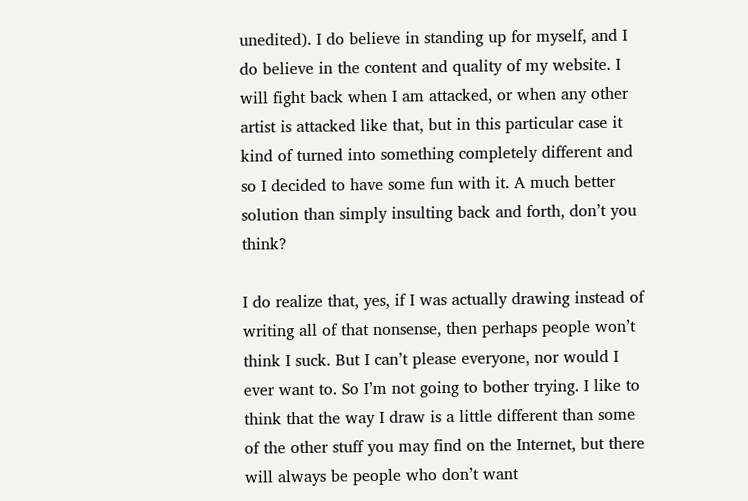unedited). I do believe in standing up for myself, and I do believe in the content and quality of my website. I will fight back when I am attacked, or when any other artist is attacked like that, but in this particular case it kind of turned into something completely different and so I decided to have some fun with it. A much better solution than simply insulting back and forth, don’t you think?

I do realize that, yes, if I was actually drawing instead of writing all of that nonsense, then perhaps people won’t think I suck. But I can’t please everyone, nor would I ever want to. So I’m not going to bother trying. I like to think that the way I draw is a little different than some of the other stuff you may find on the Internet, but there will always be people who don’t want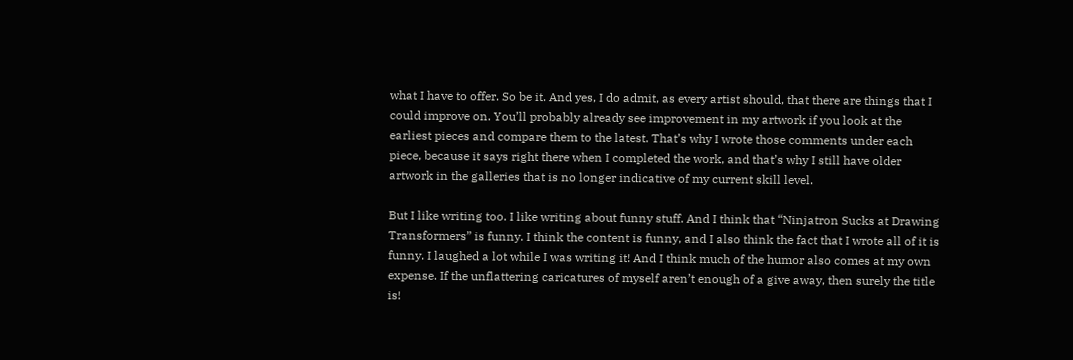what I have to offer. So be it. And yes, I do admit, as every artist should, that there are things that I could improve on. You’ll probably already see improvement in my artwork if you look at the earliest pieces and compare them to the latest. That’s why I wrote those comments under each piece, because it says right there when I completed the work, and that’s why I still have older artwork in the galleries that is no longer indicative of my current skill level.

But I like writing too. I like writing about funny stuff. And I think that “Ninjatron Sucks at Drawing Transformers” is funny. I think the content is funny, and I also think the fact that I wrote all of it is funny. I laughed a lot while I was writing it! And I think much of the humor also comes at my own expense. If the unflattering caricatures of myself aren’t enough of a give away, then surely the title is!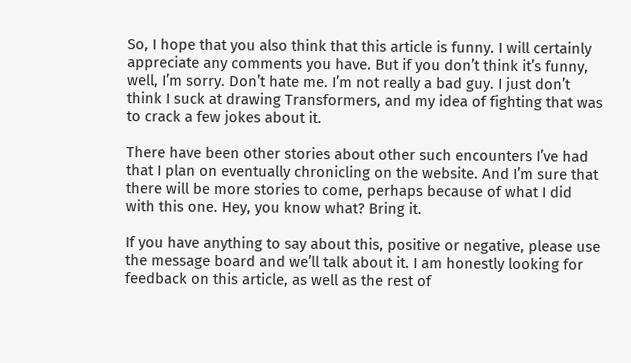So, I hope that you also think that this article is funny. I will certainly appreciate any comments you have. But if you don’t think it’s funny, well, I’m sorry. Don’t hate me. I’m not really a bad guy. I just don’t think I suck at drawing Transformers, and my idea of fighting that was to crack a few jokes about it.

There have been other stories about other such encounters I’ve had that I plan on eventually chronicling on the website. And I’m sure that there will be more stories to come, perhaps because of what I did with this one. Hey, you know what? Bring it.

If you have anything to say about this, positive or negative, please use the message board and we’ll talk about it. I am honestly looking for feedback on this article, as well as the rest of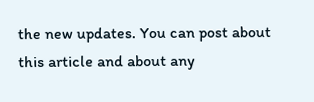the new updates. You can post about this article and about any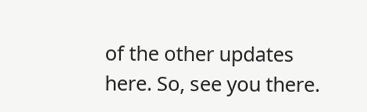of the other updates here. So, see you there.